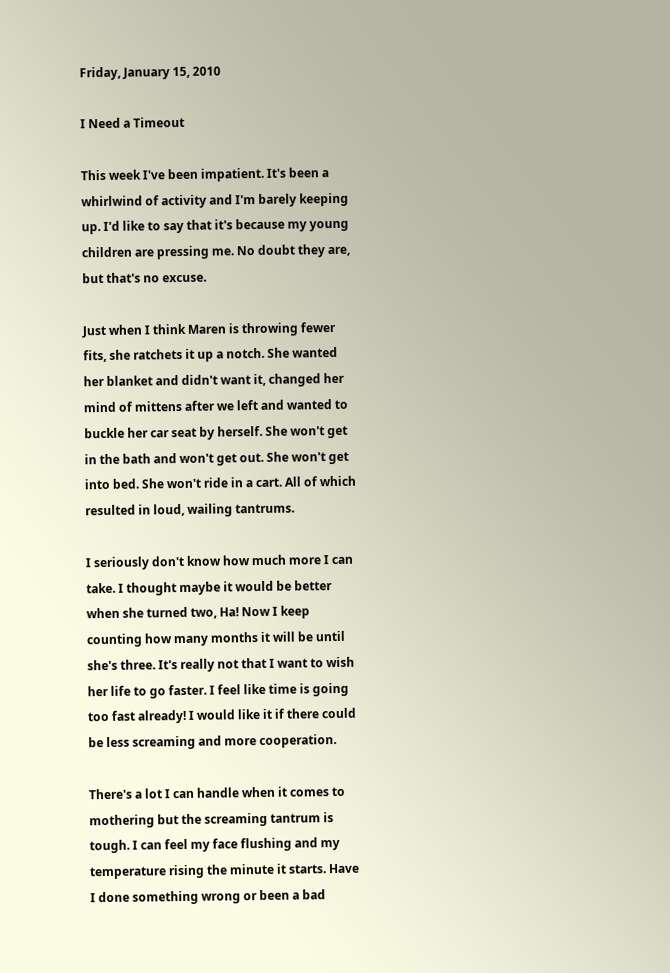Friday, January 15, 2010

I Need a Timeout

This week I've been impatient. It's been a whirlwind of activity and I'm barely keeping up. I'd like to say that it's because my young children are pressing me. No doubt they are, but that's no excuse.

Just when I think Maren is throwing fewer fits, she ratchets it up a notch. She wanted her blanket and didn't want it, changed her mind of mittens after we left and wanted to buckle her car seat by herself. She won't get in the bath and won't get out. She won't get into bed. She won't ride in a cart. All of which resulted in loud, wailing tantrums.

I seriously don't know how much more I can take. I thought maybe it would be better when she turned two, Ha! Now I keep counting how many months it will be until she's three. It's really not that I want to wish her life to go faster. I feel like time is going too fast already! I would like it if there could be less screaming and more cooperation.

There's a lot I can handle when it comes to mothering but the screaming tantrum is tough. I can feel my face flushing and my temperature rising the minute it starts. Have I done something wrong or been a bad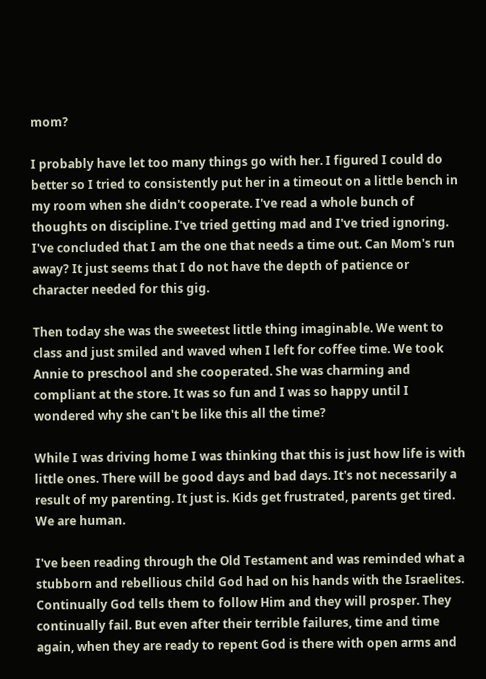mom?

I probably have let too many things go with her. I figured I could do better so I tried to consistently put her in a timeout on a little bench in my room when she didn't cooperate. I've read a whole bunch of thoughts on discipline. I've tried getting mad and I've tried ignoring. I've concluded that I am the one that needs a time out. Can Mom's run away? It just seems that I do not have the depth of patience or character needed for this gig.

Then today she was the sweetest little thing imaginable. We went to class and just smiled and waved when I left for coffee time. We took Annie to preschool and she cooperated. She was charming and compliant at the store. It was so fun and I was so happy until I wondered why she can't be like this all the time?

While I was driving home I was thinking that this is just how life is with little ones. There will be good days and bad days. It's not necessarily a result of my parenting. It just is. Kids get frustrated, parents get tired. We are human.

I've been reading through the Old Testament and was reminded what a stubborn and rebellious child God had on his hands with the Israelites. Continually God tells them to follow Him and they will prosper. They continually fail. But even after their terrible failures, time and time again, when they are ready to repent God is there with open arms and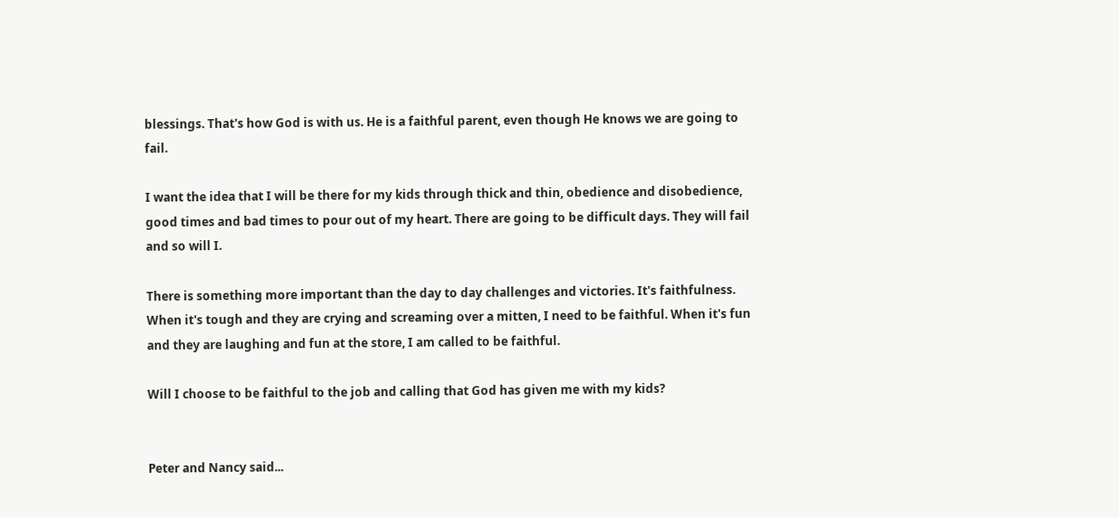blessings. That's how God is with us. He is a faithful parent, even though He knows we are going to fail.

I want the idea that I will be there for my kids through thick and thin, obedience and disobedience, good times and bad times to pour out of my heart. There are going to be difficult days. They will fail and so will I.

There is something more important than the day to day challenges and victories. It's faithfulness. When it's tough and they are crying and screaming over a mitten, I need to be faithful. When it's fun and they are laughing and fun at the store, I am called to be faithful.

Will I choose to be faithful to the job and calling that God has given me with my kids?


Peter and Nancy said...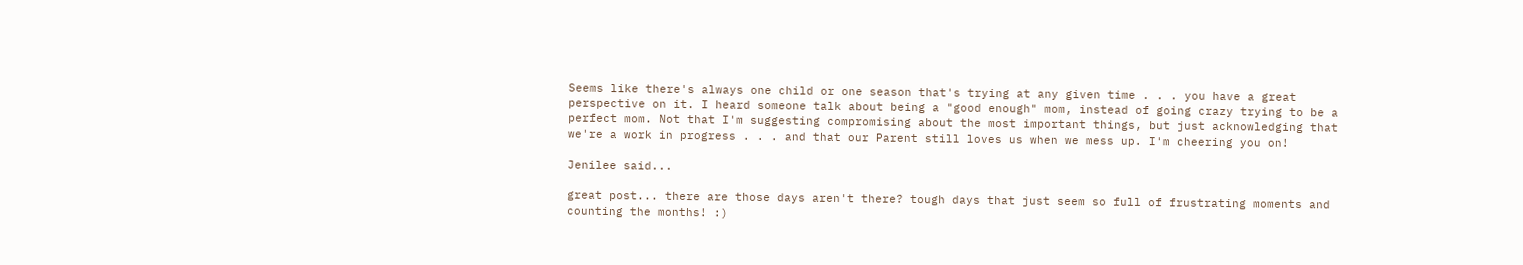Seems like there's always one child or one season that's trying at any given time . . . you have a great perspective on it. I heard someone talk about being a "good enough" mom, instead of going crazy trying to be a perfect mom. Not that I'm suggesting compromising about the most important things, but just acknowledging that we're a work in progress . . . and that our Parent still loves us when we mess up. I'm cheering you on!

Jenilee said...

great post... there are those days aren't there? tough days that just seem so full of frustrating moments and counting the months! :)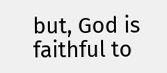but, God is faithful to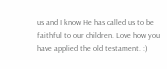us and I know He has called us to be faithful to our children. Love how you have applied the old testament. :)